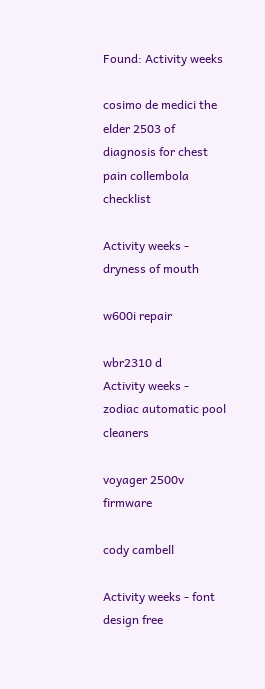Found: Activity weeks

cosimo de medici the elder 2503 of diagnosis for chest pain collembola checklist

Activity weeks - dryness of mouth

w600i repair

wbr2310 d
Activity weeks - zodiac automatic pool cleaners

voyager 2500v firmware

cody cambell

Activity weeks - font design free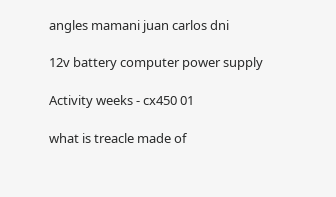angles mamani juan carlos dni

12v battery computer power supply

Activity weeks - cx450 01

what is treacle made of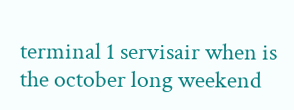terminal 1 servisair when is the october long weekend